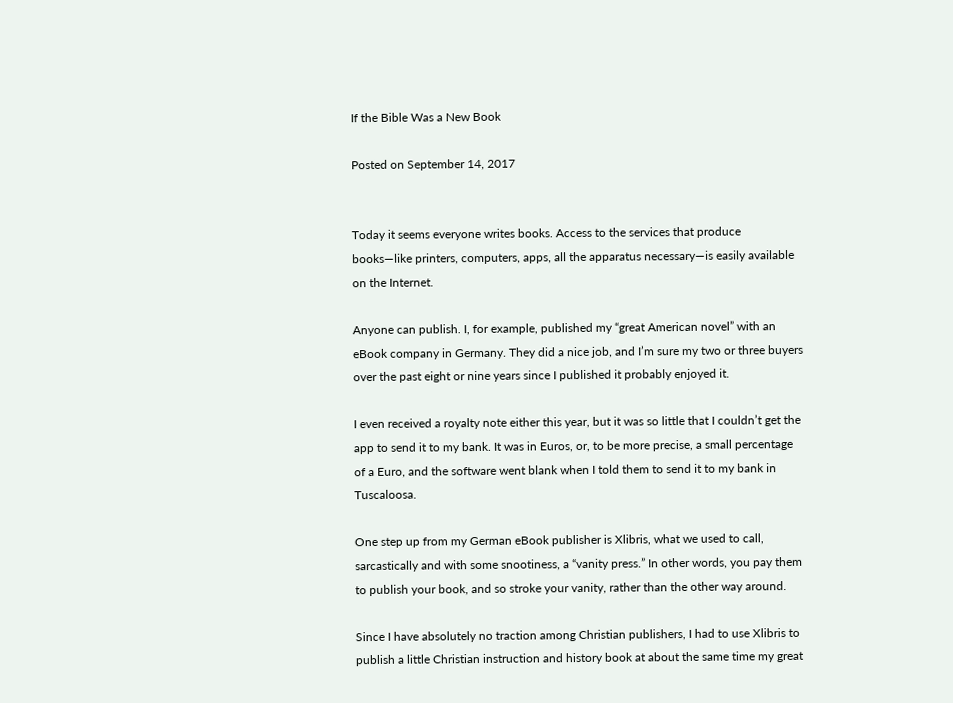If the Bible Was a New Book

Posted on September 14, 2017


Today it seems everyone writes books. Access to the services that produce books—like printers, computers, apps, all the apparatus necessary—is easily available on the Internet.

Anyone can publish. I, for example, published my “great American novel” with an eBook company in Germany. They did a nice job, and I’m sure my two or three buyers over the past eight or nine years since I published it probably enjoyed it.

I even received a royalty note either this year, but it was so little that I couldn’t get the app to send it to my bank. It was in Euros, or, to be more precise, a small percentage of a Euro, and the software went blank when I told them to send it to my bank in Tuscaloosa.

One step up from my German eBook publisher is Xlibris, what we used to call, sarcastically and with some snootiness, a “vanity press.” In other words, you pay them to publish your book, and so stroke your vanity, rather than the other way around.

Since I have absolutely no traction among Christian publishers, I had to use Xlibris to publish a little Christian instruction and history book at about the same time my great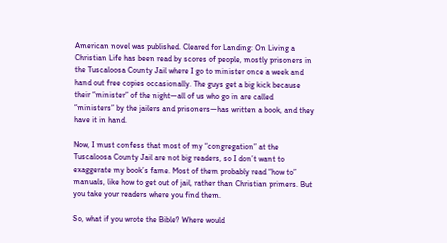American novel was published. Cleared for Landing: On Living a Christian Life has been read by scores of people, mostly prisoners in the Tuscaloosa County Jail where I go to minister once a week and hand out free copies occasionally. The guys get a big kick because their “minister” of the night—all of us who go in are called “ministers” by the jailers and prisoners—has written a book, and they have it in hand.

Now, I must confess that most of my “congregation” at the Tuscaloosa County Jail are not big readers, so I don’t want to exaggerate my book’s fame. Most of them probably read “how to” manuals, like how to get out of jail, rather than Christian primers. But you take your readers where you find them.

So, what if you wrote the Bible? Where would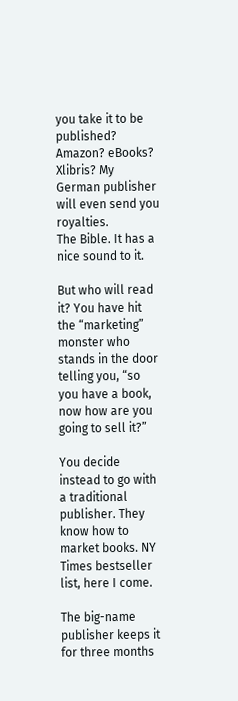you take it to be published? Amazon? eBooks? Xlibris? My German publisher will even send you royalties.
The Bible. It has a nice sound to it.

But who will read it? You have hit the “marketing” monster who stands in the door telling you, “so you have a book, now how are you going to sell it?”

You decide instead to go with a traditional publisher. They know how to market books. NY Times bestseller list, here I come.

The big-name publisher keeps it for three months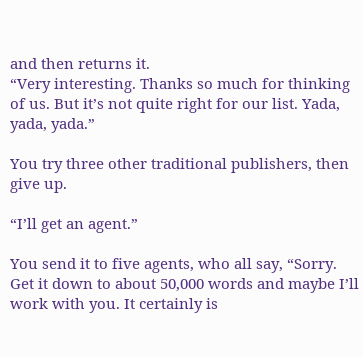and then returns it.
“Very interesting. Thanks so much for thinking of us. But it’s not quite right for our list. Yada, yada, yada.”

You try three other traditional publishers, then give up.

“I’ll get an agent.”

You send it to five agents, who all say, “Sorry. Get it down to about 50,000 words and maybe I’ll work with you. It certainly is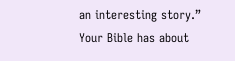an interesting story.”
Your Bible has about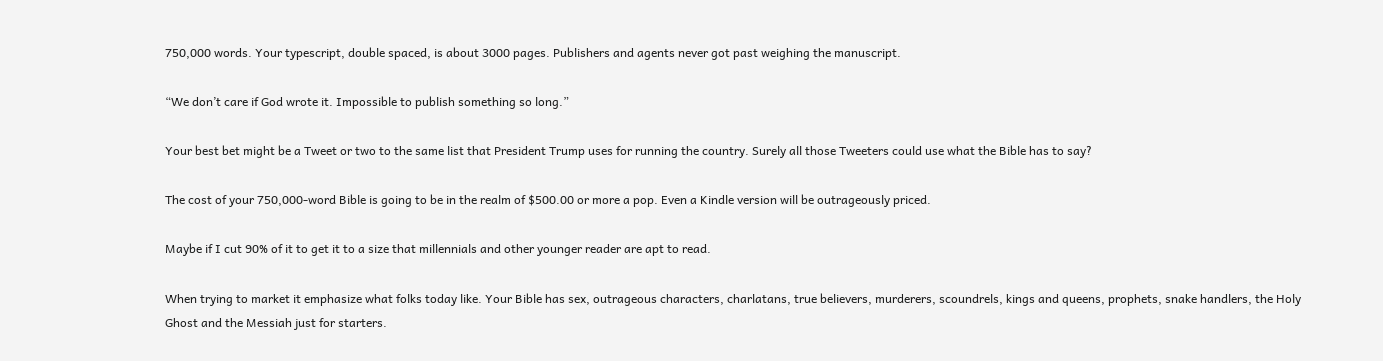750,000 words. Your typescript, double spaced, is about 3000 pages. Publishers and agents never got past weighing the manuscript.

“We don’t care if God wrote it. Impossible to publish something so long.”

Your best bet might be a Tweet or two to the same list that President Trump uses for running the country. Surely all those Tweeters could use what the Bible has to say?

The cost of your 750,000-word Bible is going to be in the realm of $500.00 or more a pop. Even a Kindle version will be outrageously priced.

Maybe if I cut 90% of it to get it to a size that millennials and other younger reader are apt to read.

When trying to market it emphasize what folks today like. Your Bible has sex, outrageous characters, charlatans, true believers, murderers, scoundrels, kings and queens, prophets, snake handlers, the Holy Ghost and the Messiah just for starters.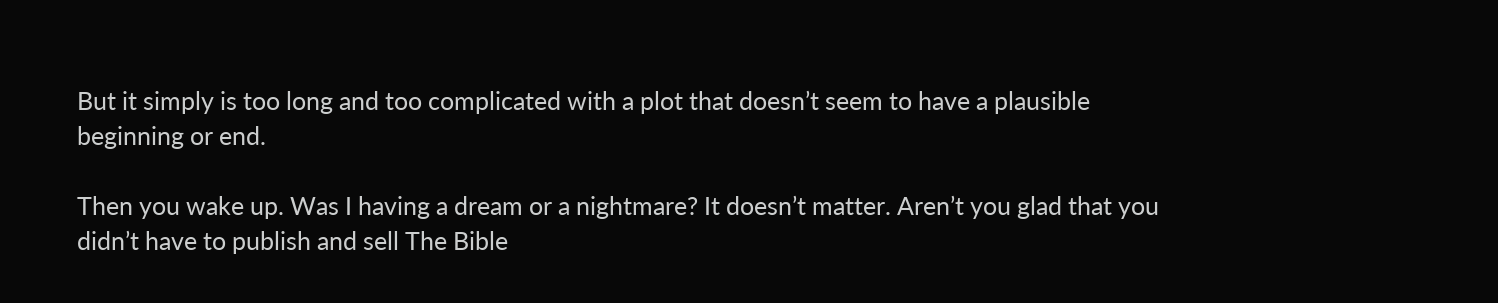But it simply is too long and too complicated with a plot that doesn’t seem to have a plausible beginning or end.

Then you wake up. Was I having a dream or a nightmare? It doesn’t matter. Aren’t you glad that you didn’t have to publish and sell The Bible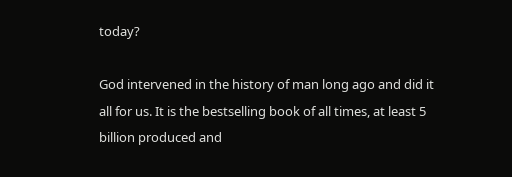today?

God intervened in the history of man long ago and did it all for us. It is the bestselling book of all times, at least 5 billion produced and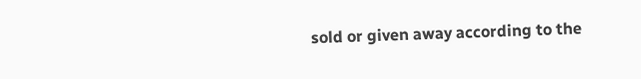sold or given away according to the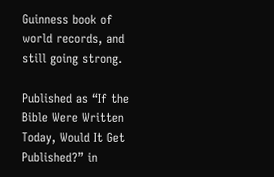Guinness book of world records, and still going strong.

Published as “If the Bible Were Written Today, Would It Get Published?” in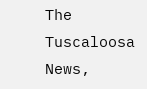The Tuscaloosa News,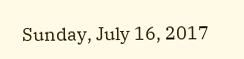Sunday, July 16, 2017